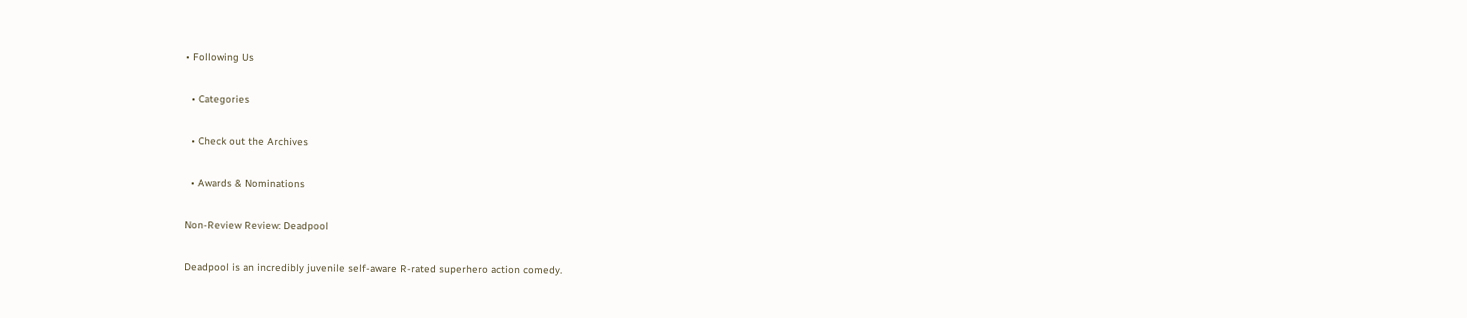• Following Us

  • Categories

  • Check out the Archives

  • Awards & Nominations

Non-Review Review: Deadpool

Deadpool is an incredibly juvenile self-aware R-rated superhero action comedy.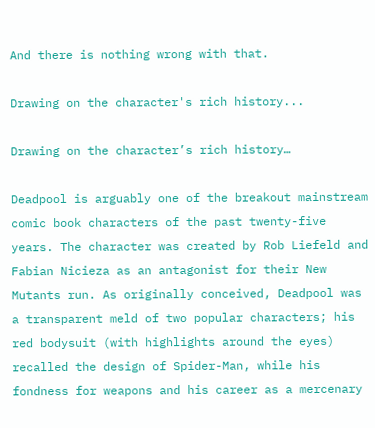And there is nothing wrong with that.

Drawing on the character's rich history...

Drawing on the character’s rich history…

Deadpool is arguably one of the breakout mainstream comic book characters of the past twenty-five years. The character was created by Rob Liefeld and Fabian Nicieza as an antagonist for their New Mutants run. As originally conceived, Deadpool was a transparent meld of two popular characters; his red bodysuit (with highlights around the eyes) recalled the design of Spider-Man, while his fondness for weapons and his career as a mercenary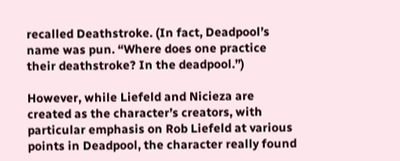recalled Deathstroke. (In fact, Deadpool’s name was pun. “Where does one practice their deathstroke? In the deadpool.”)

However, while Liefeld and Nicieza are created as the character’s creators, with particular emphasis on Rob Liefeld at various points in Deadpool, the character really found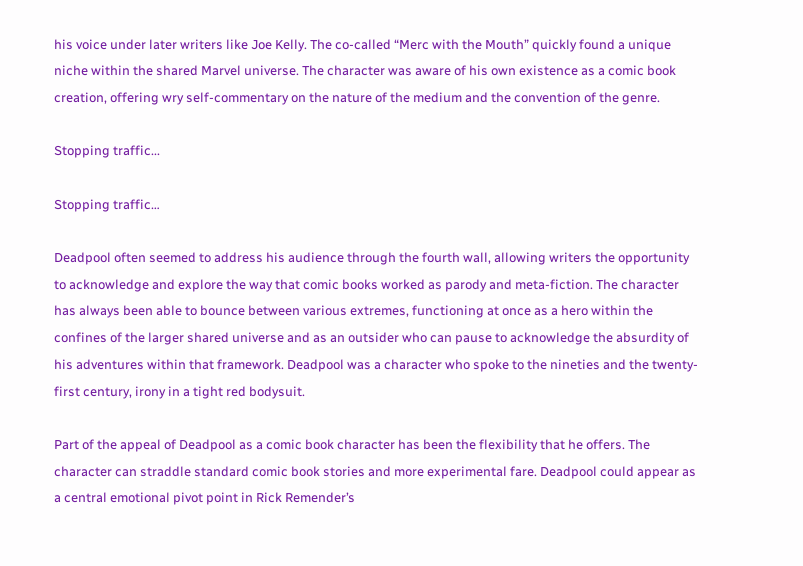his voice under later writers like Joe Kelly. The co-called “Merc with the Mouth” quickly found a unique niche within the shared Marvel universe. The character was aware of his own existence as a comic book creation, offering wry self-commentary on the nature of the medium and the convention of the genre.

Stopping traffic...

Stopping traffic…

Deadpool often seemed to address his audience through the fourth wall, allowing writers the opportunity to acknowledge and explore the way that comic books worked as parody and meta-fiction. The character has always been able to bounce between various extremes, functioning at once as a hero within the confines of the larger shared universe and as an outsider who can pause to acknowledge the absurdity of his adventures within that framework. Deadpool was a character who spoke to the nineties and the twenty-first century, irony in a tight red bodysuit.

Part of the appeal of Deadpool as a comic book character has been the flexibility that he offers. The character can straddle standard comic book stories and more experimental fare. Deadpool could appear as a central emotional pivot point in Rick Remender’s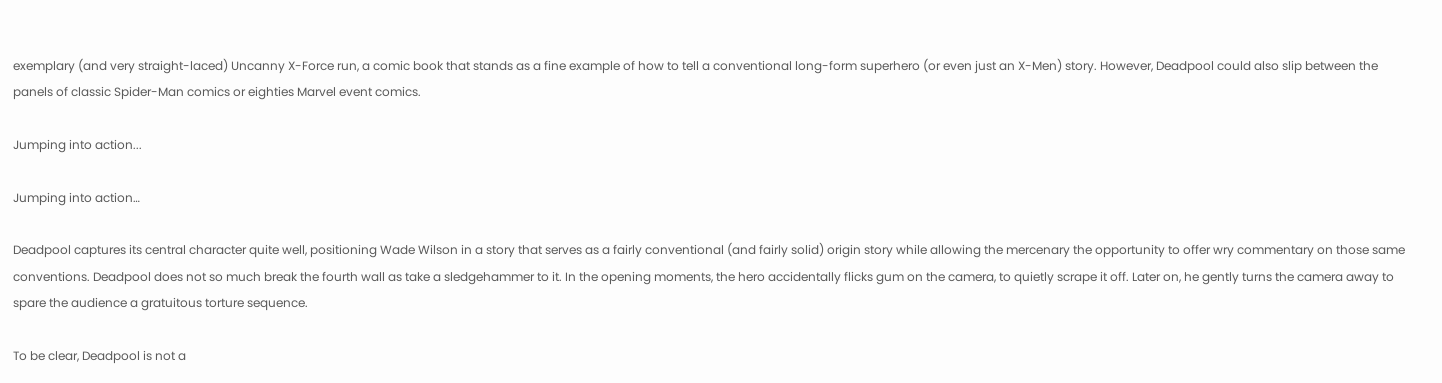exemplary (and very straight-laced) Uncanny X-Force run, a comic book that stands as a fine example of how to tell a conventional long-form superhero (or even just an X-Men) story. However, Deadpool could also slip between the panels of classic Spider-Man comics or eighties Marvel event comics.

Jumping into action...

Jumping into action…

Deadpool captures its central character quite well, positioning Wade Wilson in a story that serves as a fairly conventional (and fairly solid) origin story while allowing the mercenary the opportunity to offer wry commentary on those same conventions. Deadpool does not so much break the fourth wall as take a sledgehammer to it. In the opening moments, the hero accidentally flicks gum on the camera, to quietly scrape it off. Later on, he gently turns the camera away to spare the audience a gratuitous torture sequence.

To be clear, Deadpool is not a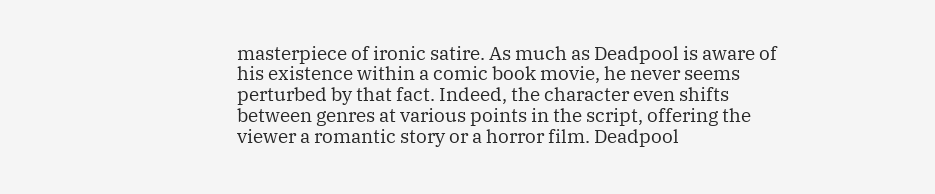masterpiece of ironic satire. As much as Deadpool is aware of his existence within a comic book movie, he never seems perturbed by that fact. Indeed, the character even shifts between genres at various points in the script, offering the viewer a romantic story or a horror film. Deadpool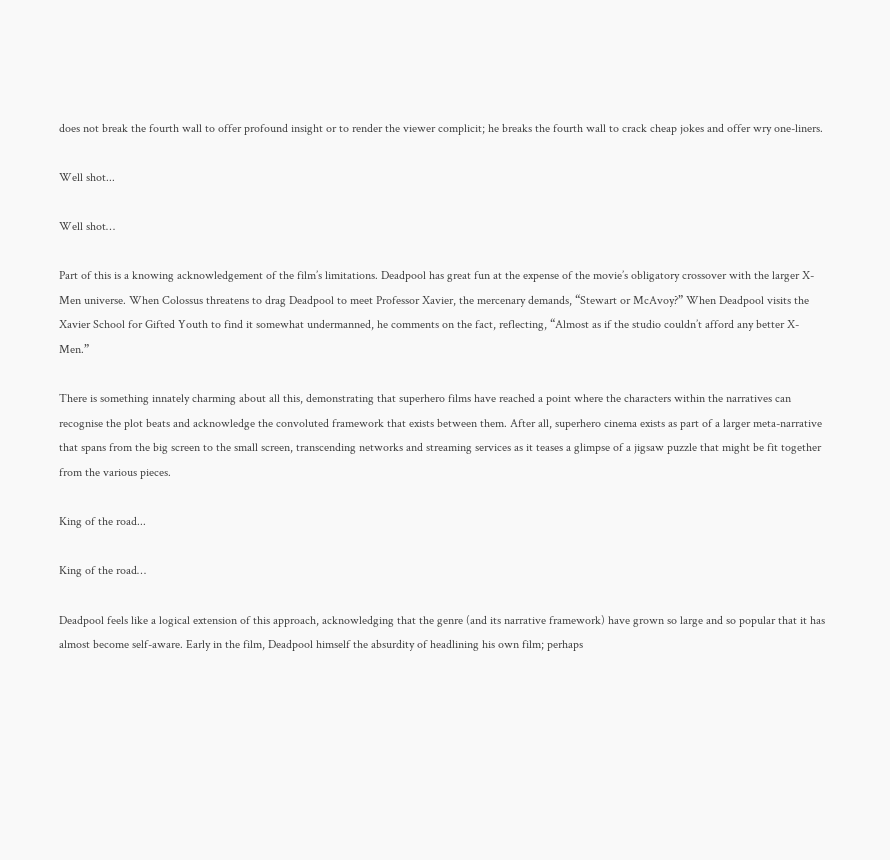does not break the fourth wall to offer profound insight or to render the viewer complicit; he breaks the fourth wall to crack cheap jokes and offer wry one-liners.

Well shot...

Well shot…

Part of this is a knowing acknowledgement of the film’s limitations. Deadpool has great fun at the expense of the movie’s obligatory crossover with the larger X-Men universe. When Colossus threatens to drag Deadpool to meet Professor Xavier, the mercenary demands, “Stewart or McAvoy?” When Deadpool visits the Xavier School for Gifted Youth to find it somewhat undermanned, he comments on the fact, reflecting, “Almost as if the studio couldn’t afford any better X-Men.”

There is something innately charming about all this, demonstrating that superhero films have reached a point where the characters within the narratives can recognise the plot beats and acknowledge the convoluted framework that exists between them. After all, superhero cinema exists as part of a larger meta-narrative that spans from the big screen to the small screen, transcending networks and streaming services as it teases a glimpse of a jigsaw puzzle that might be fit together from the various pieces.

King of the road...

King of the road…

Deadpool feels like a logical extension of this approach, acknowledging that the genre (and its narrative framework) have grown so large and so popular that it has almost become self-aware. Early in the film, Deadpool himself the absurdity of headlining his own film; perhaps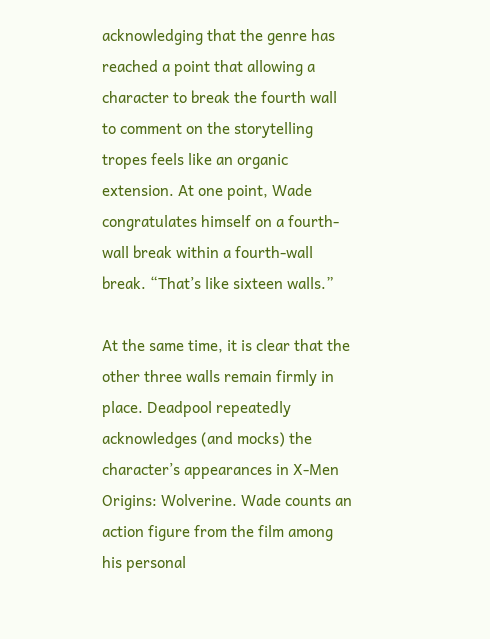acknowledging that the genre has reached a point that allowing a character to break the fourth wall to comment on the storytelling tropes feels like an organic extension. At one point, Wade congratulates himself on a fourth-wall break within a fourth-wall break. “That’s like sixteen walls.”

At the same time, it is clear that the other three walls remain firmly in place. Deadpool repeatedly acknowledges (and mocks) the character’s appearances in X-Men Origins: Wolverine. Wade counts an action figure from the film among his personal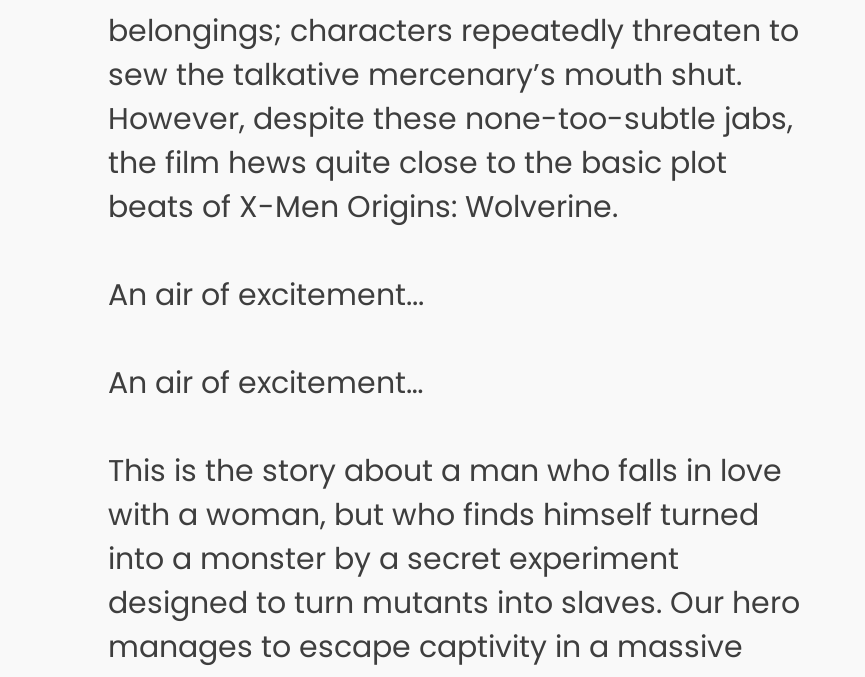belongings; characters repeatedly threaten to sew the talkative mercenary’s mouth shut. However, despite these none-too-subtle jabs, the film hews quite close to the basic plot beats of X-Men Origins: Wolverine.

An air of excitement...

An air of excitement…

This is the story about a man who falls in love with a woman, but who finds himself turned into a monster by a secret experiment designed to turn mutants into slaves. Our hero manages to escape captivity in a massive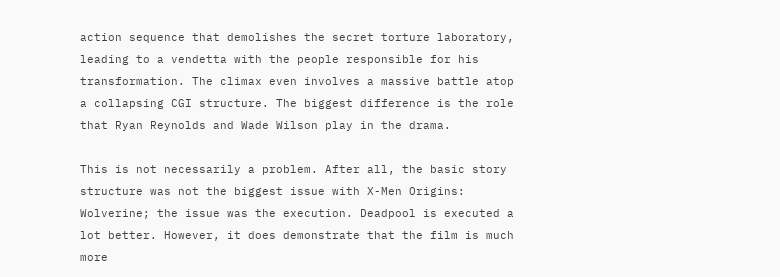action sequence that demolishes the secret torture laboratory, leading to a vendetta with the people responsible for his transformation. The climax even involves a massive battle atop a collapsing CGI structure. The biggest difference is the role that Ryan Reynolds and Wade Wilson play in the drama.

This is not necessarily a problem. After all, the basic story structure was not the biggest issue with X-Men Origins: Wolverine; the issue was the execution. Deadpool is executed a lot better. However, it does demonstrate that the film is much more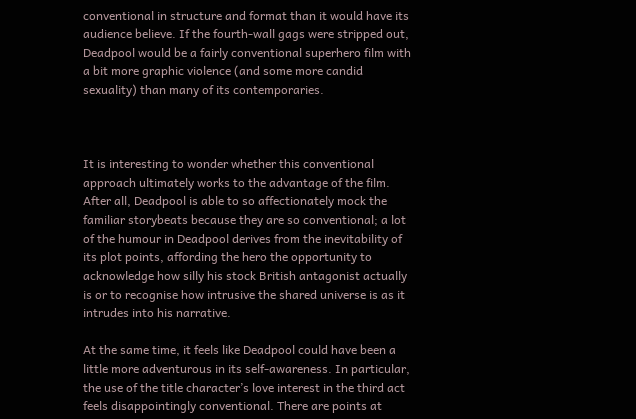conventional in structure and format than it would have its audience believe. If the fourth-wall gags were stripped out, Deadpool would be a fairly conventional superhero film with a bit more graphic violence (and some more candid sexuality) than many of its contemporaries.



It is interesting to wonder whether this conventional approach ultimately works to the advantage of the film. After all, Deadpool is able to so affectionately mock the familiar storybeats because they are so conventional; a lot of the humour in Deadpool derives from the inevitability of its plot points, affording the hero the opportunity to acknowledge how silly his stock British antagonist actually is or to recognise how intrusive the shared universe is as it intrudes into his narrative.

At the same time, it feels like Deadpool could have been a little more adventurous in its self-awareness. In particular, the use of the title character’s love interest in the third act feels disappointingly conventional. There are points at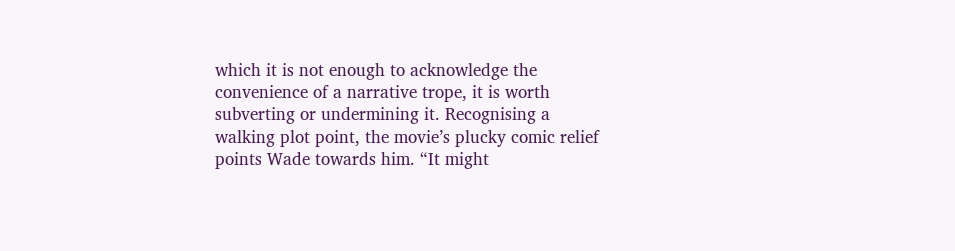which it is not enough to acknowledge the convenience of a narrative trope, it is worth subverting or undermining it. Recognising a walking plot point, the movie’s plucky comic relief points Wade towards him. “It might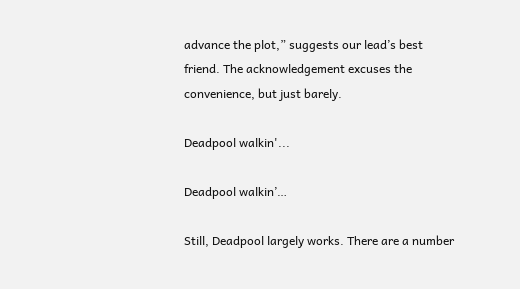advance the plot,” suggests our lead’s best friend. The acknowledgement excuses the convenience, but just barely.

Deadpool walkin'...

Deadpool walkin’…

Still, Deadpool largely works. There are a number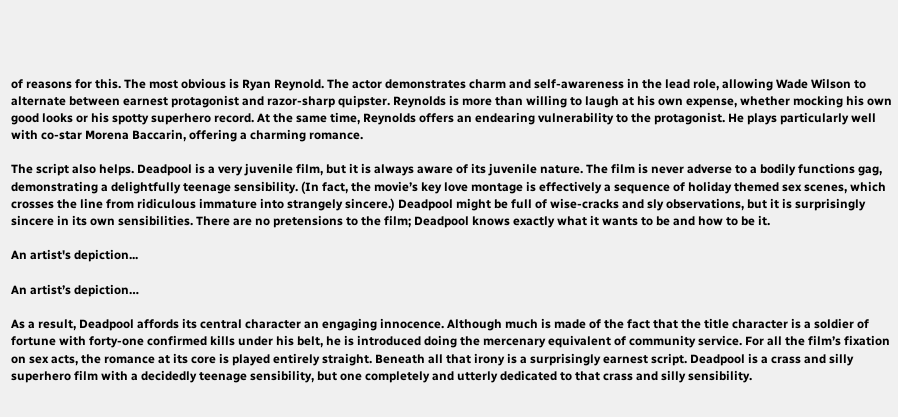of reasons for this. The most obvious is Ryan Reynold. The actor demonstrates charm and self-awareness in the lead role, allowing Wade Wilson to alternate between earnest protagonist and razor-sharp quipster. Reynolds is more than willing to laugh at his own expense, whether mocking his own good looks or his spotty superhero record. At the same time, Reynolds offers an endearing vulnerability to the protagonist. He plays particularly well with co-star Morena Baccarin, offering a charming romance.

The script also helps. Deadpool is a very juvenile film, but it is always aware of its juvenile nature. The film is never adverse to a bodily functions gag, demonstrating a delightfully teenage sensibility. (In fact, the movie’s key love montage is effectively a sequence of holiday themed sex scenes, which crosses the line from ridiculous immature into strangely sincere.) Deadpool might be full of wise-cracks and sly observations, but it is surprisingly sincere in its own sensibilities. There are no pretensions to the film; Deadpool knows exactly what it wants to be and how to be it.

An artist's depiction...

An artist’s depiction…

As a result, Deadpool affords its central character an engaging innocence. Although much is made of the fact that the title character is a soldier of fortune with forty-one confirmed kills under his belt, he is introduced doing the mercenary equivalent of community service. For all the film’s fixation on sex acts, the romance at its core is played entirely straight. Beneath all that irony is a surprisingly earnest script. Deadpool is a crass and silly superhero film with a decidedly teenage sensibility, but one completely and utterly dedicated to that crass and silly sensibility.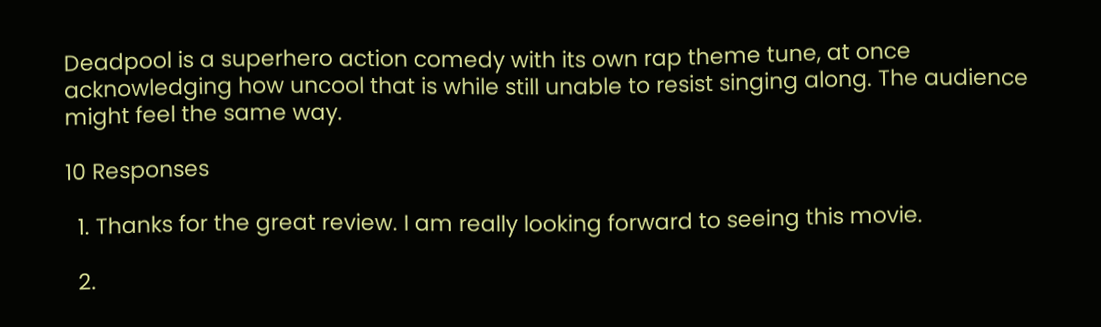Deadpool is a superhero action comedy with its own rap theme tune, at once acknowledging how uncool that is while still unable to resist singing along. The audience might feel the same way.

10 Responses

  1. Thanks for the great review. I am really looking forward to seeing this movie.

  2.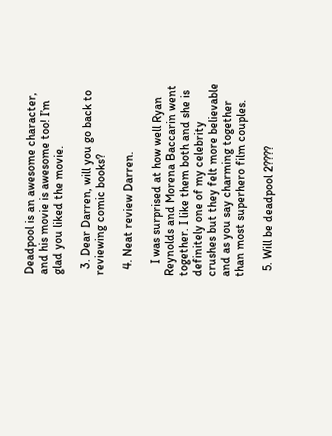Deadpool is an awesome character, and his movie is awesome too! I’m glad you liked the movie.

  3. Dear Darren, will you go back to reviewing comic books?

  4. Neat review Darren.

    I was surprised at how well Ryan Reynolds and Morena Baccarin went together. I like them both and she is definitely one of my celebrity crushes but they felt more believable and as you say charming together than most superhero film couples.

  5. Will be deadpool 2????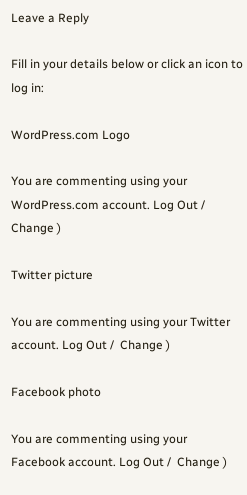Leave a Reply

Fill in your details below or click an icon to log in:

WordPress.com Logo

You are commenting using your WordPress.com account. Log Out /  Change )

Twitter picture

You are commenting using your Twitter account. Log Out /  Change )

Facebook photo

You are commenting using your Facebook account. Log Out /  Change )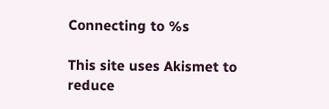Connecting to %s

This site uses Akismet to reduce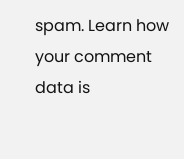spam. Learn how your comment data is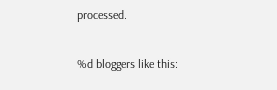processed.

%d bloggers like this: